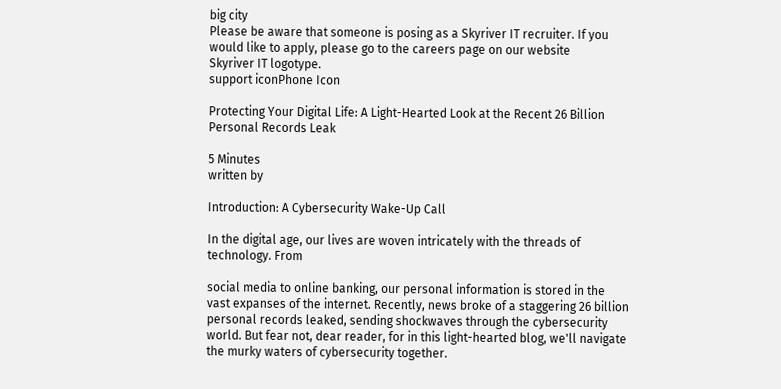big city
Please be aware that someone is posing as a Skyriver IT recruiter. If you would like to apply, please go to the careers page on our website
Skyriver IT logotype.
support iconPhone Icon

Protecting Your Digital Life: A Light-Hearted Look at the Recent 26 Billion Personal Records Leak

5 Minutes
written by

Introduction: A Cybersecurity Wake-Up Call

In the digital age, our lives are woven intricately with the threads of technology. From

social media to online banking, our personal information is stored in the vast expanses of the internet. Recently, news broke of a staggering 26 billion personal records leaked, sending shockwaves through the cybersecurity world. But fear not, dear reader, for in this light-hearted blog, we'll navigate the murky waters of cybersecurity together.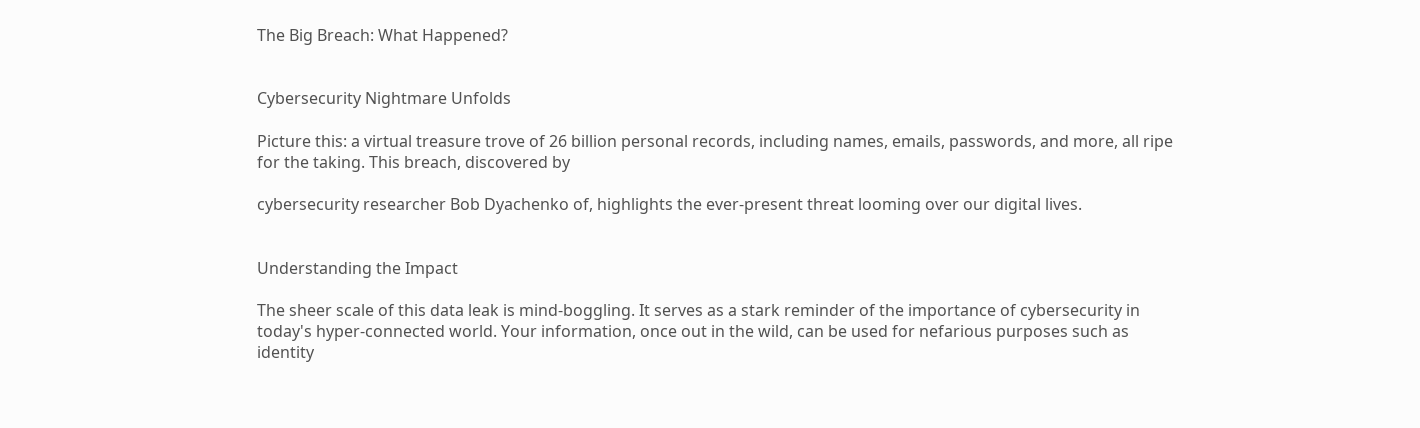The Big Breach: What Happened?


Cybersecurity Nightmare Unfolds

Picture this: a virtual treasure trove of 26 billion personal records, including names, emails, passwords, and more, all ripe for the taking. This breach, discovered by

cybersecurity researcher Bob Dyachenko of, highlights the ever-present threat looming over our digital lives.


Understanding the Impact

The sheer scale of this data leak is mind-boggling. It serves as a stark reminder of the importance of cybersecurity in today's hyper-connected world. Your information, once out in the wild, can be used for nefarious purposes such as identity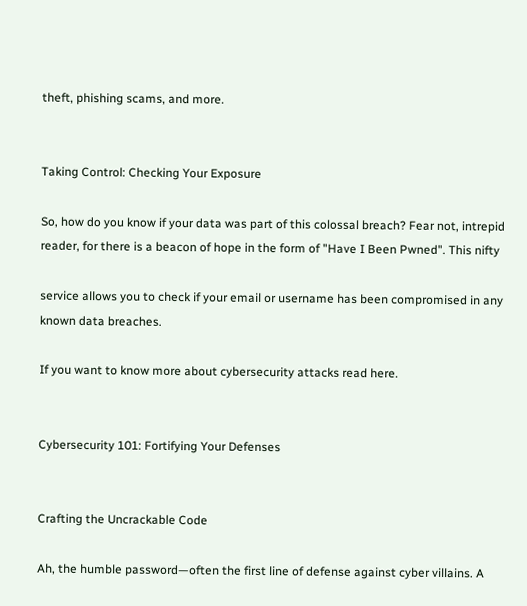theft, phishing scams, and more.


Taking Control: Checking Your Exposure

So, how do you know if your data was part of this colossal breach? Fear not, intrepid reader, for there is a beacon of hope in the form of "Have I Been Pwned". This nifty

service allows you to check if your email or username has been compromised in any known data breaches.

If you want to know more about cybersecurity attacks read here.


Cybersecurity 101: Fortifying Your Defenses


Crafting the Uncrackable Code

Ah, the humble password—often the first line of defense against cyber villains. A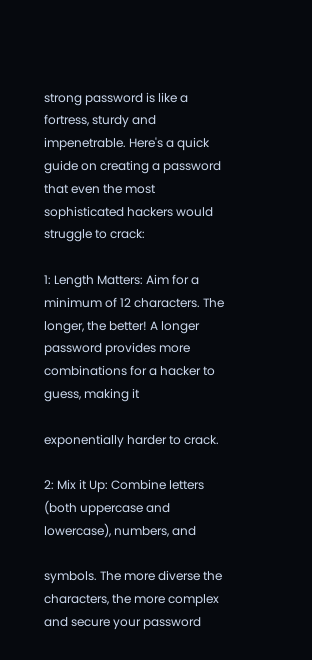strong password is like a fortress, sturdy and impenetrable. Here's a quick guide on creating a password that even the most sophisticated hackers would struggle to crack:

1: Length Matters: Aim for a minimum of 12 characters. The longer, the better! A longer password provides more combinations for a hacker to guess, making it

exponentially harder to crack.

2: Mix it Up: Combine letters (both uppercase and lowercase), numbers, and

symbols. The more diverse the characters, the more complex and secure your password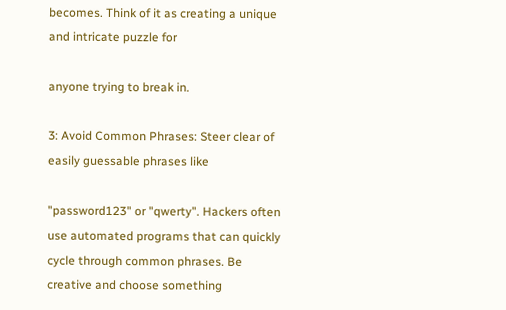becomes. Think of it as creating a unique and intricate puzzle for

anyone trying to break in.

3: Avoid Common Phrases: Steer clear of easily guessable phrases like

"password123" or "qwerty". Hackers often use automated programs that can quickly cycle through common phrases. Be creative and choose something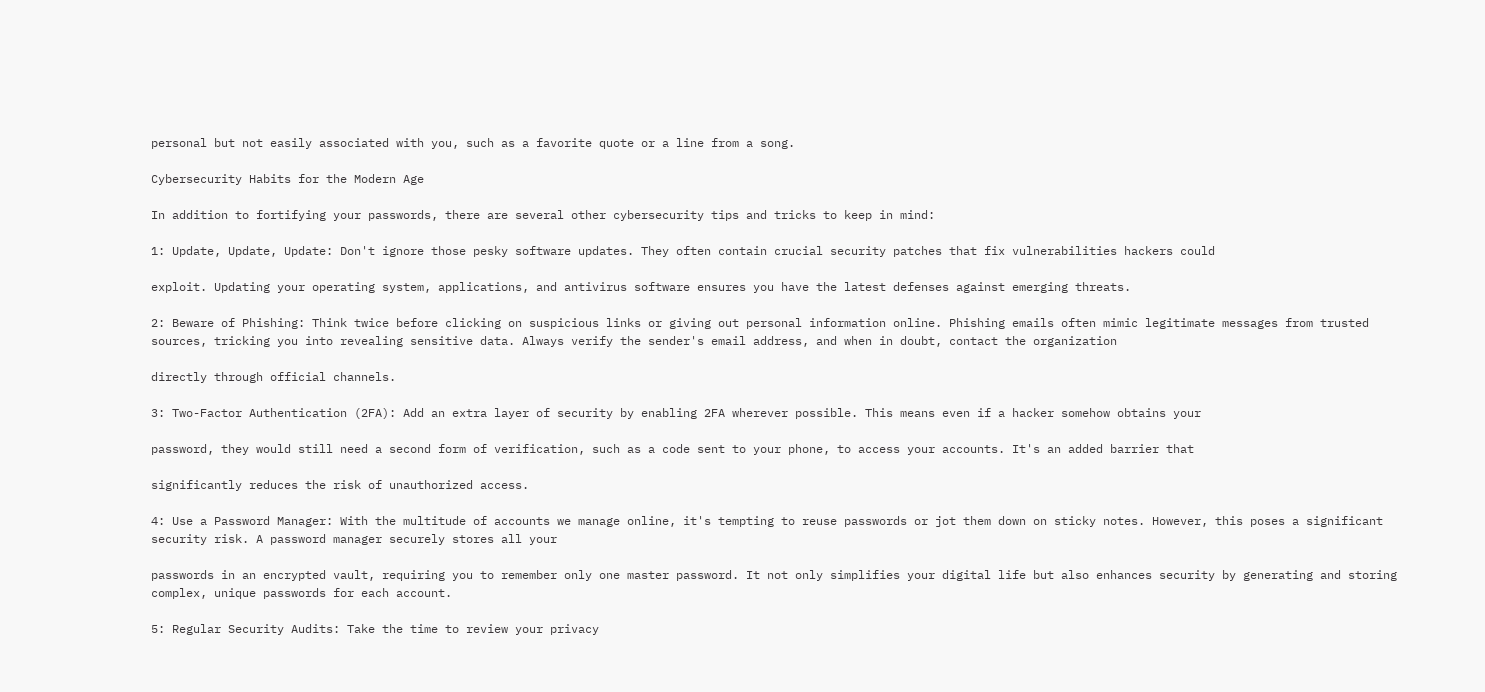personal but not easily associated with you, such as a favorite quote or a line from a song.

Cybersecurity Habits for the Modern Age

In addition to fortifying your passwords, there are several other cybersecurity tips and tricks to keep in mind:

1: Update, Update, Update: Don't ignore those pesky software updates. They often contain crucial security patches that fix vulnerabilities hackers could

exploit. Updating your operating system, applications, and antivirus software ensures you have the latest defenses against emerging threats.

2: Beware of Phishing: Think twice before clicking on suspicious links or giving out personal information online. Phishing emails often mimic legitimate messages from trusted sources, tricking you into revealing sensitive data. Always verify the sender's email address, and when in doubt, contact the organization

directly through official channels.

3: Two-Factor Authentication (2FA): Add an extra layer of security by enabling 2FA wherever possible. This means even if a hacker somehow obtains your

password, they would still need a second form of verification, such as a code sent to your phone, to access your accounts. It's an added barrier that

significantly reduces the risk of unauthorized access.

4: Use a Password Manager: With the multitude of accounts we manage online, it's tempting to reuse passwords or jot them down on sticky notes. However, this poses a significant security risk. A password manager securely stores all your

passwords in an encrypted vault, requiring you to remember only one master password. It not only simplifies your digital life but also enhances security by generating and storing complex, unique passwords for each account.

5: Regular Security Audits: Take the time to review your privacy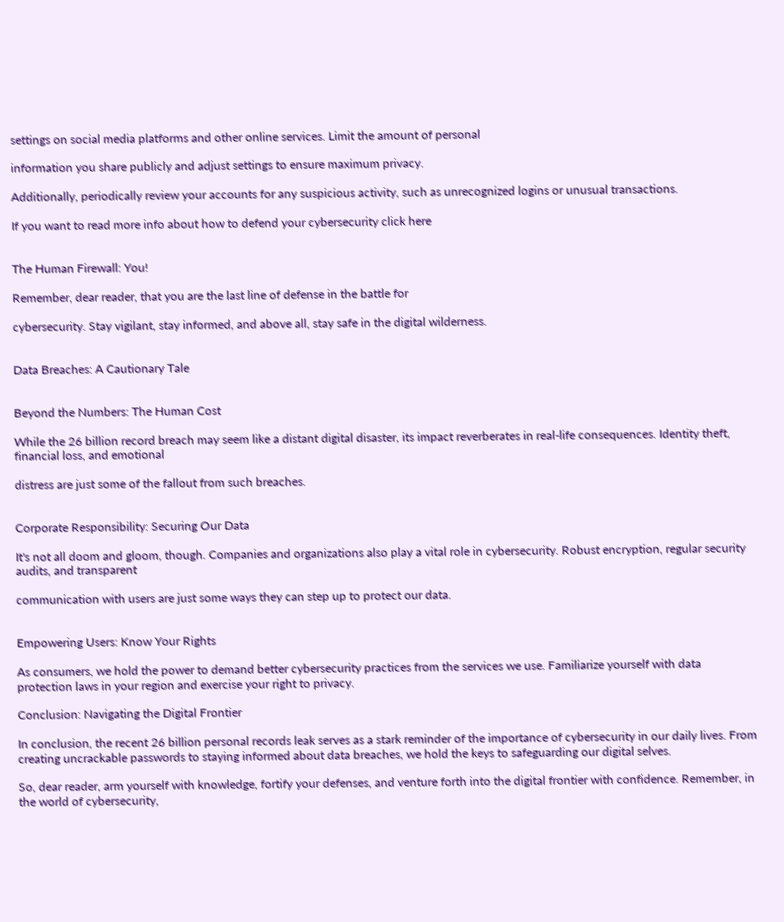settings on social media platforms and other online services. Limit the amount of personal

information you share publicly and adjust settings to ensure maximum privacy.

Additionally, periodically review your accounts for any suspicious activity, such as unrecognized logins or unusual transactions.

If you want to read more info about how to defend your cybersecurity click here


The Human Firewall: You!

Remember, dear reader, that you are the last line of defense in the battle for

cybersecurity. Stay vigilant, stay informed, and above all, stay safe in the digital wilderness.


Data Breaches: A Cautionary Tale


Beyond the Numbers: The Human Cost

While the 26 billion record breach may seem like a distant digital disaster, its impact reverberates in real-life consequences. Identity theft, financial loss, and emotional

distress are just some of the fallout from such breaches.


Corporate Responsibility: Securing Our Data

It's not all doom and gloom, though. Companies and organizations also play a vital role in cybersecurity. Robust encryption, regular security audits, and transparent

communication with users are just some ways they can step up to protect our data.


Empowering Users: Know Your Rights

As consumers, we hold the power to demand better cybersecurity practices from the services we use. Familiarize yourself with data protection laws in your region and exercise your right to privacy.

Conclusion: Navigating the Digital Frontier

In conclusion, the recent 26 billion personal records leak serves as a stark reminder of the importance of cybersecurity in our daily lives. From creating uncrackable passwords to staying informed about data breaches, we hold the keys to safeguarding our digital selves.

So, dear reader, arm yourself with knowledge, fortify your defenses, and venture forth into the digital frontier with confidence. Remember, in the world of cybersecurity,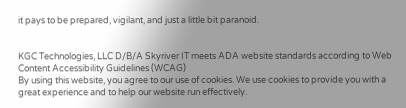it pays to be prepared, vigilant, and just a little bit paranoid.


KGC Technologies, LLC D/B/A Skyriver IT meets ADA website standards according to Web Content Accessibility Guidelines (WCAG)
By using this website, you agree to our use of cookies. We use cookies to provide you with a great experience and to help our website run effectively.